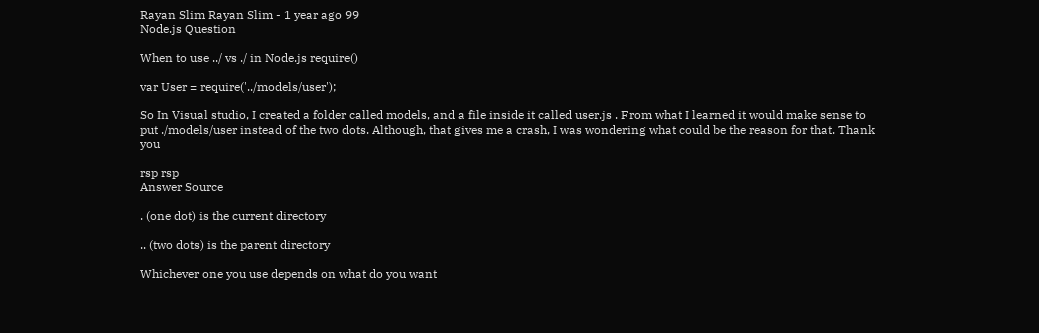Rayan Slim Rayan Slim - 1 year ago 99
Node.js Question

When to use ../ vs ./ in Node.js require()

var User = require('../models/user');

So In Visual studio, I created a folder called models, and a file inside it called user.js . From what I learned it would make sense to put ./models/user instead of the two dots. Although, that gives me a crash, I was wondering what could be the reason for that. Thank you

rsp rsp
Answer Source

. (one dot) is the current directory

.. (two dots) is the parent directory

Whichever one you use depends on what do you want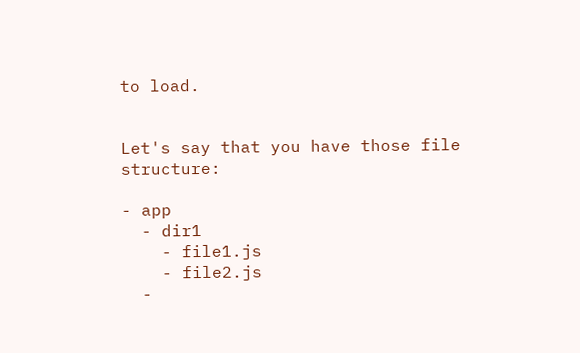to load.


Let's say that you have those file structure:

- app
  - dir1
    - file1.js
    - file2.js
  -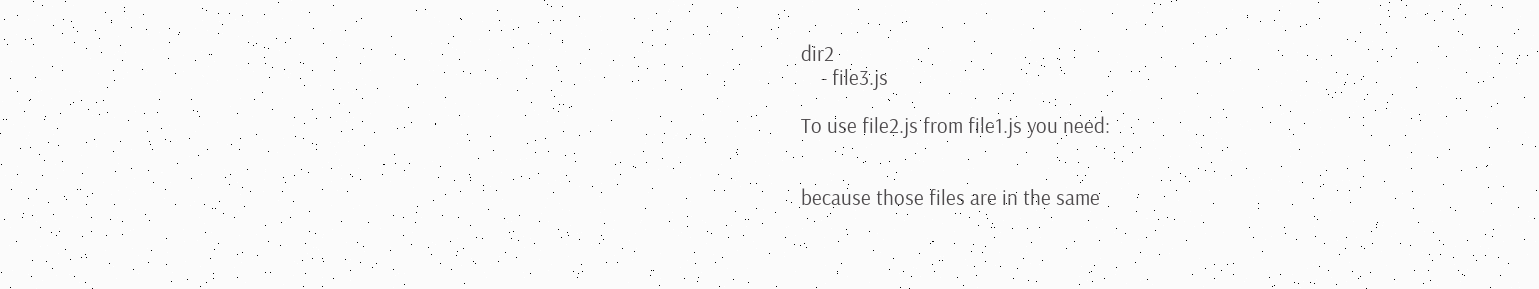dir2
    - file3.js

To use file2.js from file1.js you need:


because those files are in the same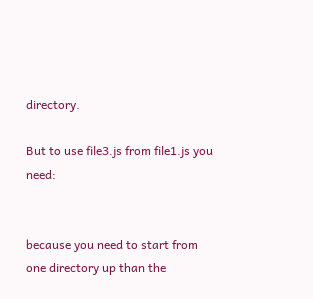directory.

But to use file3.js from file1.js you need:


because you need to start from one directory up than the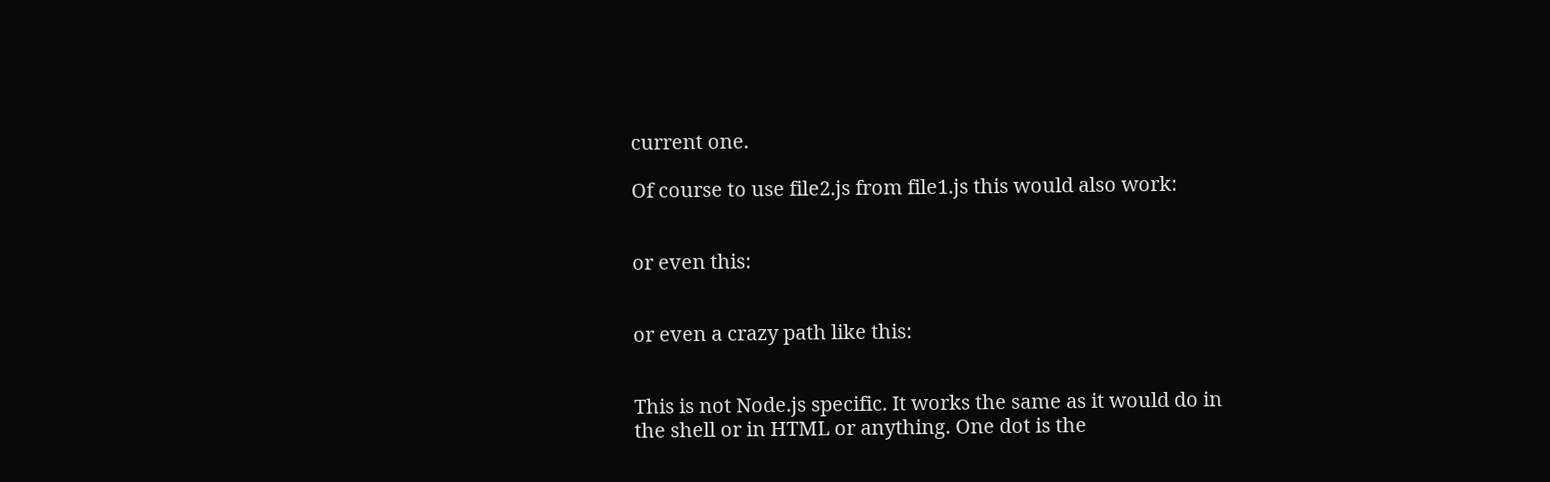current one.

Of course to use file2.js from file1.js this would also work:


or even this:


or even a crazy path like this:


This is not Node.js specific. It works the same as it would do in the shell or in HTML or anything. One dot is the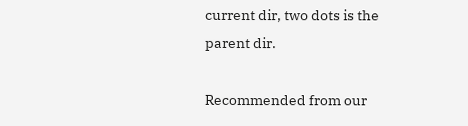current dir, two dots is the parent dir.

Recommended from our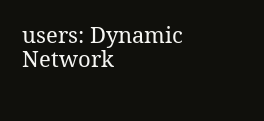users: Dynamic Network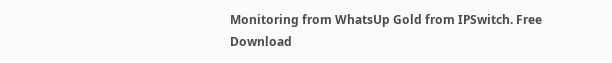Monitoring from WhatsUp Gold from IPSwitch. Free Download